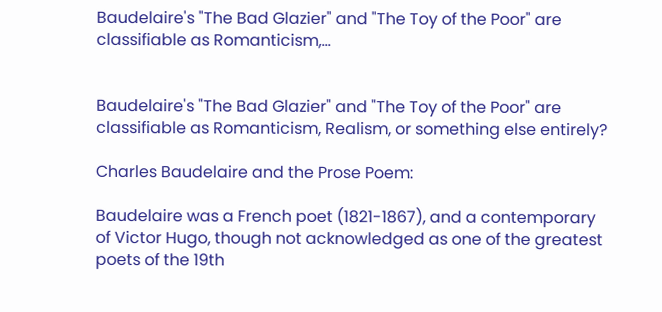Baudelaire's "The Bad Glazier" and "The Toy of the Poor" are classifiable as Romanticism,...


Baudelaire's "The Bad Glazier" and "The Toy of the Poor" are classifiable as Romanticism, Realism, or something else entirely?

Charles Baudelaire and the Prose Poem:

Baudelaire was a French poet (1821-1867), and a contemporary of Victor Hugo, though not acknowledged as one of the greatest poets of the 19th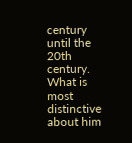century until the 20th century. What is most distinctive about him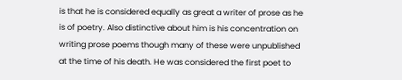is that he is considered equally as great a writer of prose as he is of poetry. Also distinctive about him is his concentration on writing prose poems though many of these were unpublished at the time of his death. He was considered the first poet to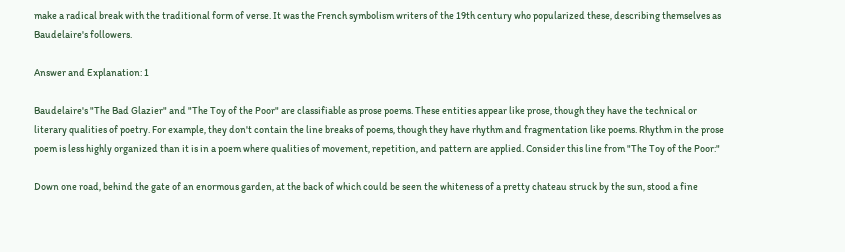make a radical break with the traditional form of verse. It was the French symbolism writers of the 19th century who popularized these, describing themselves as Baudelaire's followers.

Answer and Explanation: 1

Baudelaire's "The Bad Glazier" and "The Toy of the Poor" are classifiable as prose poems. These entities appear like prose, though they have the technical or literary qualities of poetry. For example, they don't contain the line breaks of poems, though they have rhythm and fragmentation like poems. Rhythm in the prose poem is less highly organized than it is in a poem where qualities of movement, repetition, and pattern are applied. Consider this line from "The Toy of the Poor:"

Down one road, behind the gate of an enormous garden, at the back of which could be seen the whiteness of a pretty chateau struck by the sun, stood a fine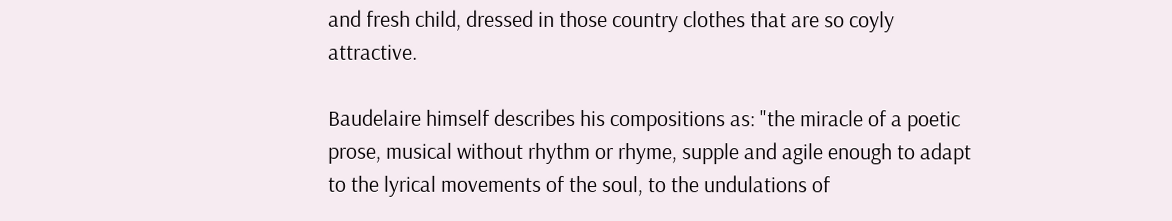and fresh child, dressed in those country clothes that are so coyly attractive.

Baudelaire himself describes his compositions as: "the miracle of a poetic prose, musical without rhythm or rhyme, supple and agile enough to adapt to the lyrical movements of the soul, to the undulations of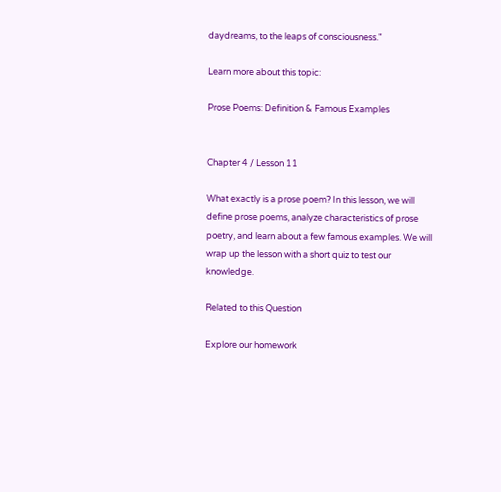daydreams, to the leaps of consciousness."

Learn more about this topic:

Prose Poems: Definition & Famous Examples


Chapter 4 / Lesson 11

What exactly is a prose poem? In this lesson, we will define prose poems, analyze characteristics of prose poetry, and learn about a few famous examples. We will wrap up the lesson with a short quiz to test our knowledge.

Related to this Question

Explore our homework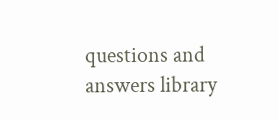questions and answers library